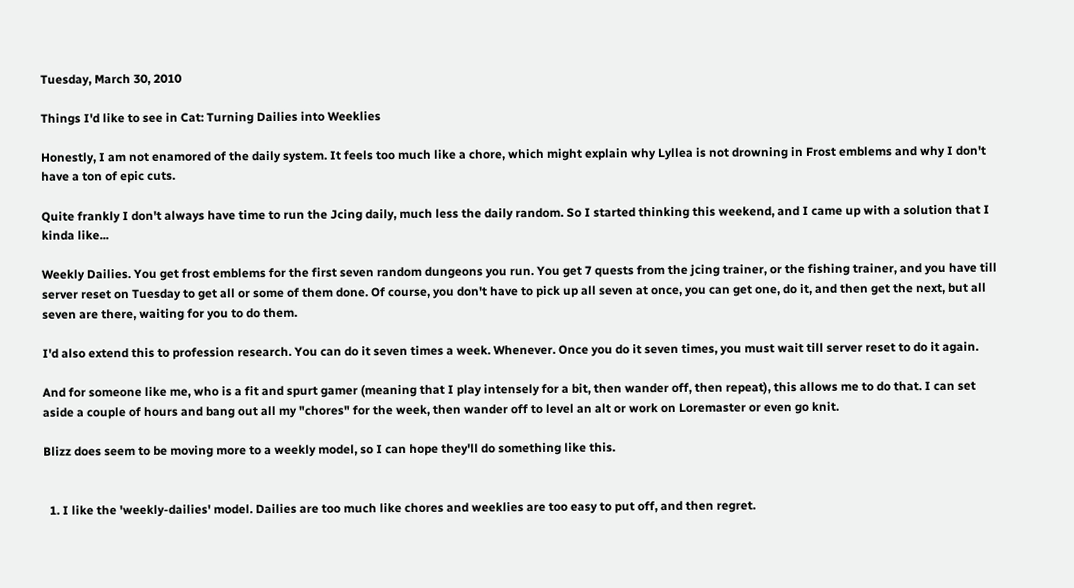Tuesday, March 30, 2010

Things I'd like to see in Cat: Turning Dailies into Weeklies

Honestly, I am not enamored of the daily system. It feels too much like a chore, which might explain why Lyllea is not drowning in Frost emblems and why I don't have a ton of epic cuts.

Quite frankly I don't always have time to run the Jcing daily, much less the daily random. So I started thinking this weekend, and I came up with a solution that I kinda like...

Weekly Dailies. You get frost emblems for the first seven random dungeons you run. You get 7 quests from the jcing trainer, or the fishing trainer, and you have till server reset on Tuesday to get all or some of them done. Of course, you don't have to pick up all seven at once, you can get one, do it, and then get the next, but all seven are there, waiting for you to do them.

I'd also extend this to profession research. You can do it seven times a week. Whenever. Once you do it seven times, you must wait till server reset to do it again.

And for someone like me, who is a fit and spurt gamer (meaning that I play intensely for a bit, then wander off, then repeat), this allows me to do that. I can set aside a couple of hours and bang out all my "chores" for the week, then wander off to level an alt or work on Loremaster or even go knit.

Blizz does seem to be moving more to a weekly model, so I can hope they'll do something like this.


  1. I like the 'weekly-dailies' model. Dailies are too much like chores and weeklies are too easy to put off, and then regret.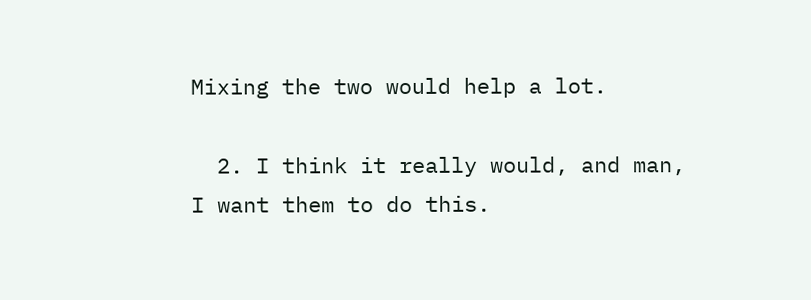Mixing the two would help a lot.

  2. I think it really would, and man, I want them to do this.